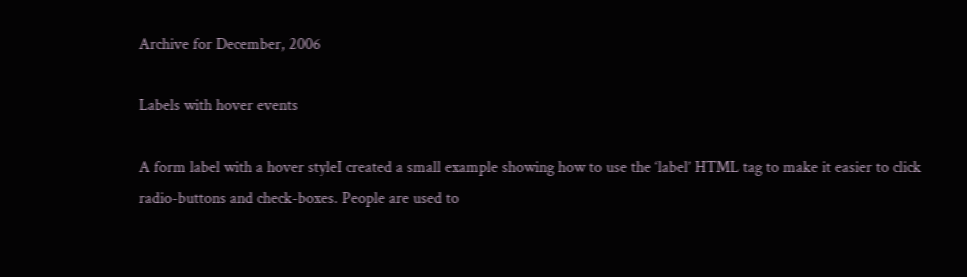Archive for December, 2006

Labels with hover events

A form label with a hover styleI created a small example showing how to use the ‘label’ HTML tag to make it easier to click radio-buttons and check-boxes. People are used to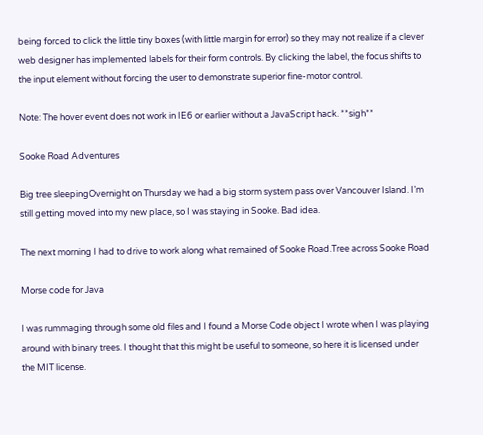being forced to click the little tiny boxes (with little margin for error) so they may not realize if a clever web designer has implemented labels for their form controls. By clicking the label, the focus shifts to the input element without forcing the user to demonstrate superior fine-motor control.

Note: The hover event does not work in IE6 or earlier without a JavaScript hack. **sigh**

Sooke Road Adventures

Big tree sleepingOvernight on Thursday we had a big storm system pass over Vancouver Island. I’m still getting moved into my new place, so I was staying in Sooke. Bad idea.

The next morning I had to drive to work along what remained of Sooke Road.Tree across Sooke Road

Morse code for Java

I was rummaging through some old files and I found a Morse Code object I wrote when I was playing around with binary trees. I thought that this might be useful to someone, so here it is licensed under the MIT license.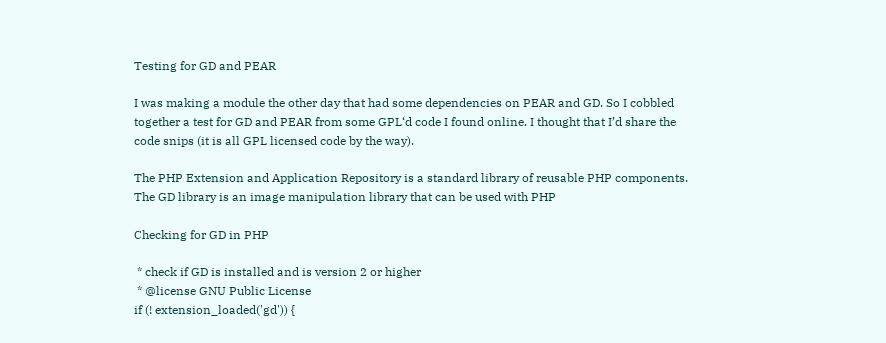Testing for GD and PEAR

I was making a module the other day that had some dependencies on PEAR and GD. So I cobbled together a test for GD and PEAR from some GPL‘d code I found online. I thought that I’d share the code snips (it is all GPL licensed code by the way).

The PHP Extension and Application Repository is a standard library of reusable PHP components.
The GD library is an image manipulation library that can be used with PHP

Checking for GD in PHP

 * check if GD is installed and is version 2 or higher
 * @license GNU Public License
if (! extension_loaded('gd')) {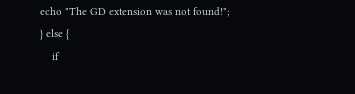echo "The GD extension was not found!";
} else {
    if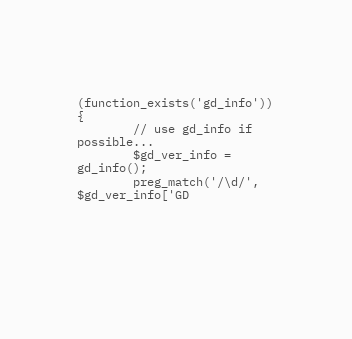(function_exists('gd_info')) {
        // use gd_info if possible...
        $gd_ver_info = gd_info();
        preg_match('/\d/', $gd_ver_info['GD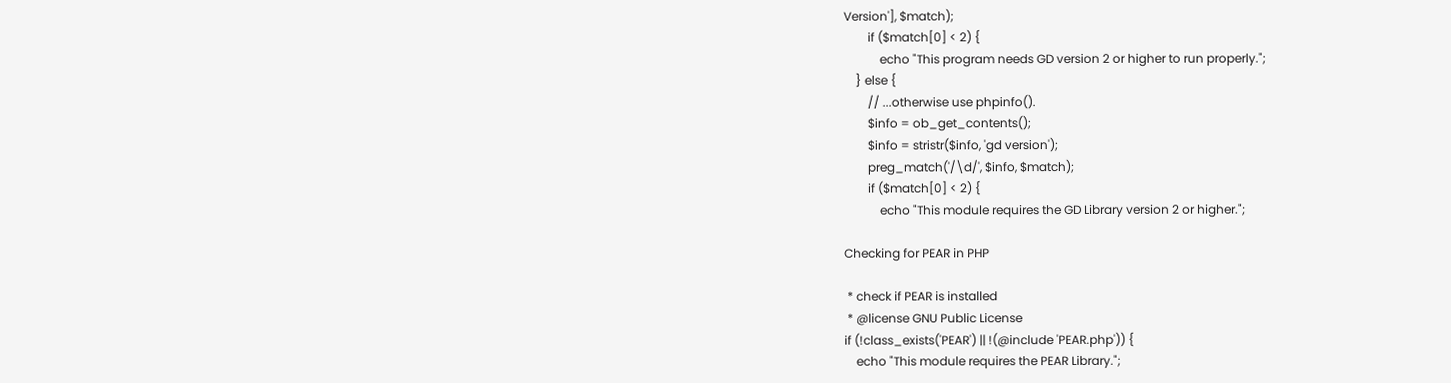Version'], $match);
        if ($match[0] < 2) {
            echo "This program needs GD version 2 or higher to run properly.";
    } else {
        // ...otherwise use phpinfo().
        $info = ob_get_contents();
        $info = stristr($info, 'gd version');
        preg_match('/\d/', $info, $match);
        if ($match[0] < 2) {
            echo "This module requires the GD Library version 2 or higher.";

Checking for PEAR in PHP

 * check if PEAR is installed
 * @license GNU Public License
if (!class_exists('PEAR') || !(@include 'PEAR.php')) {
    echo "This module requires the PEAR Library.";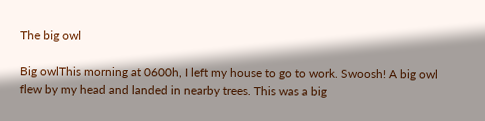The big owl

Big owlThis morning at 0600h, I left my house to go to work. Swoosh! A big owl flew by my head and landed in nearby trees. This was a big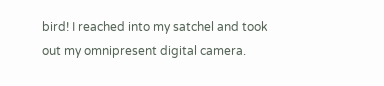bird! I reached into my satchel and took out my omnipresent digital camera.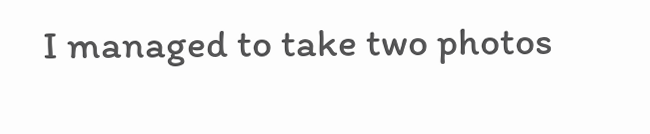I managed to take two photos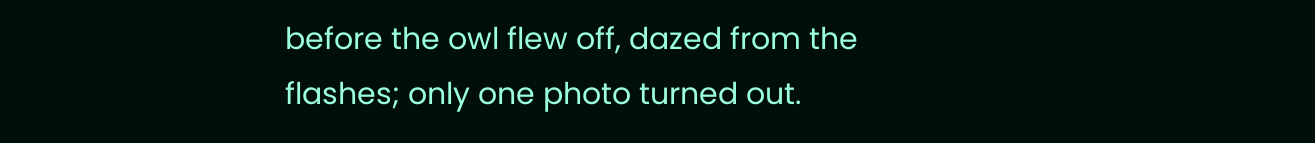before the owl flew off, dazed from the flashes; only one photo turned out.